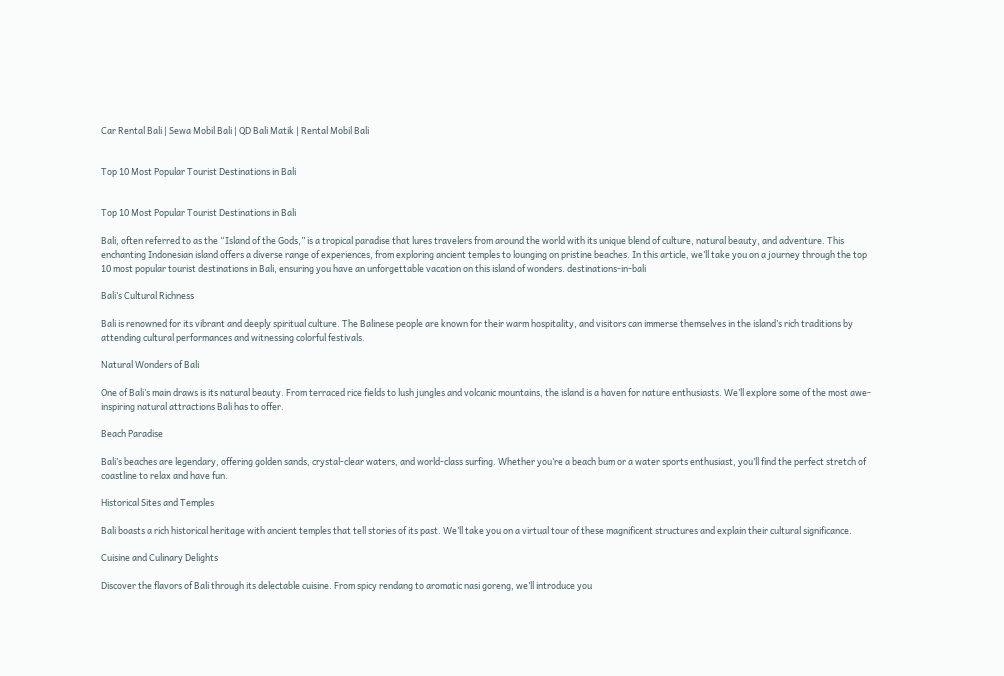Car Rental Bali | Sewa Mobil Bali | QD Bali Matik | Rental Mobil Bali


Top 10 Most Popular Tourist Destinations in Bali


Top 10 Most Popular Tourist Destinations in Bali

Bali, often referred to as the “Island of the Gods,” is a tropical paradise that lures travelers from around the world with its unique blend of culture, natural beauty, and adventure. This enchanting Indonesian island offers a diverse range of experiences, from exploring ancient temples to lounging on pristine beaches. In this article, we’ll take you on a journey through the top 10 most popular tourist destinations in Bali, ensuring you have an unforgettable vacation on this island of wonders. destinations-in-bali

Bali’s Cultural Richness

Bali is renowned for its vibrant and deeply spiritual culture. The Balinese people are known for their warm hospitality, and visitors can immerse themselves in the island’s rich traditions by attending cultural performances and witnessing colorful festivals.

Natural Wonders of Bali

One of Bali’s main draws is its natural beauty. From terraced rice fields to lush jungles and volcanic mountains, the island is a haven for nature enthusiasts. We’ll explore some of the most awe-inspiring natural attractions Bali has to offer.

Beach Paradise

Bali’s beaches are legendary, offering golden sands, crystal-clear waters, and world-class surfing. Whether you’re a beach bum or a water sports enthusiast, you’ll find the perfect stretch of coastline to relax and have fun.

Historical Sites and Temples

Bali boasts a rich historical heritage with ancient temples that tell stories of its past. We’ll take you on a virtual tour of these magnificent structures and explain their cultural significance.

Cuisine and Culinary Delights

Discover the flavors of Bali through its delectable cuisine. From spicy rendang to aromatic nasi goreng, we’ll introduce you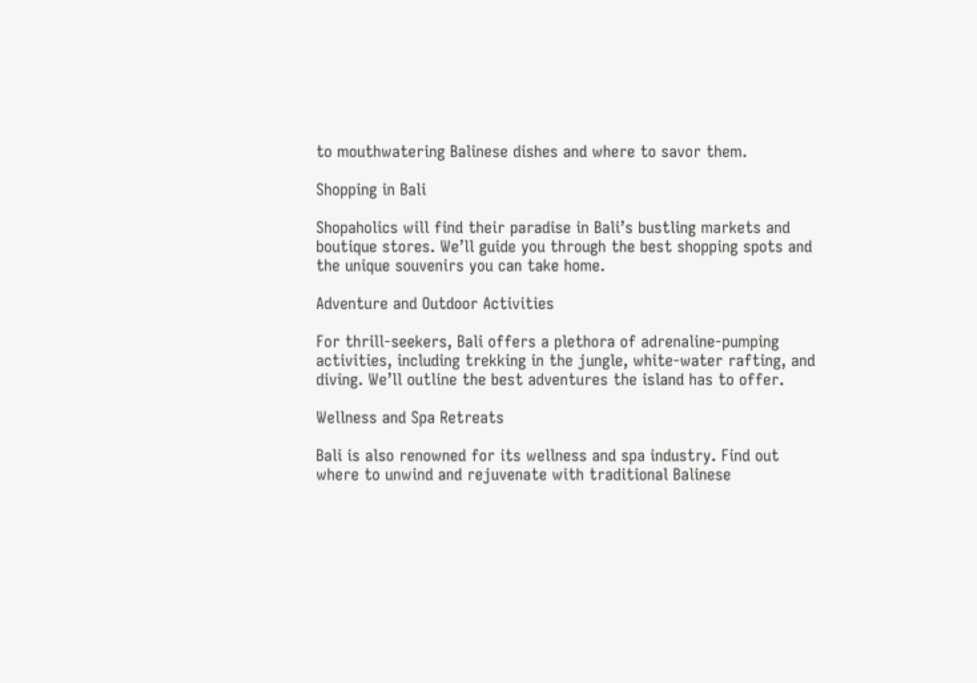to mouthwatering Balinese dishes and where to savor them.

Shopping in Bali

Shopaholics will find their paradise in Bali’s bustling markets and boutique stores. We’ll guide you through the best shopping spots and the unique souvenirs you can take home.

Adventure and Outdoor Activities

For thrill-seekers, Bali offers a plethora of adrenaline-pumping activities, including trekking in the jungle, white-water rafting, and diving. We’ll outline the best adventures the island has to offer.

Wellness and Spa Retreats

Bali is also renowned for its wellness and spa industry. Find out where to unwind and rejuvenate with traditional Balinese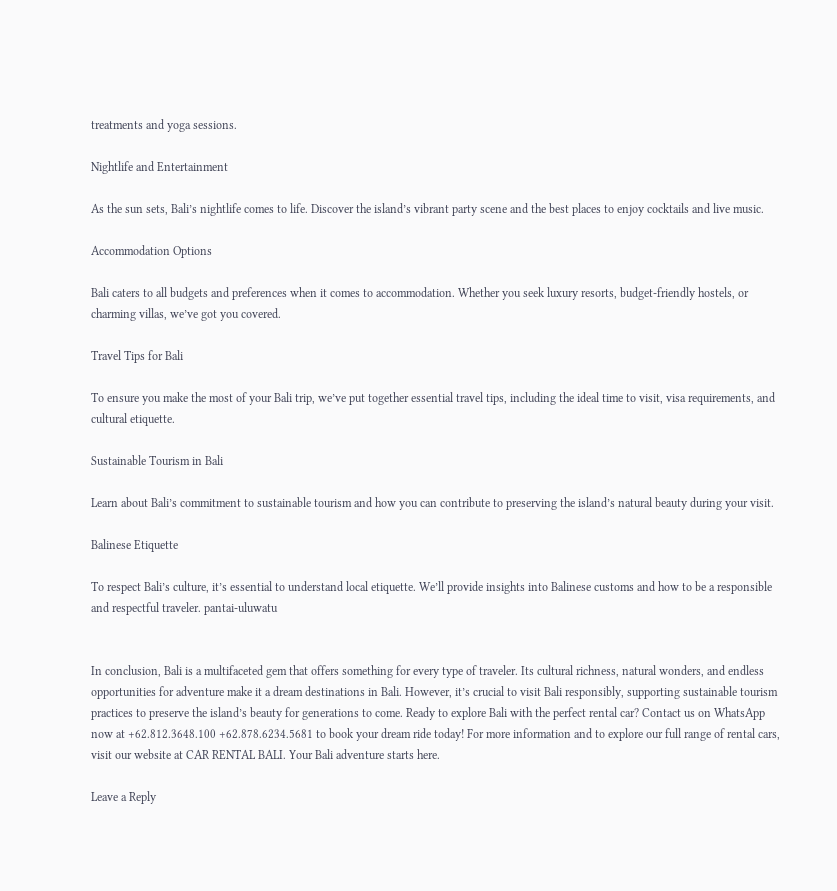treatments and yoga sessions.

Nightlife and Entertainment

As the sun sets, Bali’s nightlife comes to life. Discover the island’s vibrant party scene and the best places to enjoy cocktails and live music.

Accommodation Options

Bali caters to all budgets and preferences when it comes to accommodation. Whether you seek luxury resorts, budget-friendly hostels, or charming villas, we’ve got you covered.

Travel Tips for Bali

To ensure you make the most of your Bali trip, we’ve put together essential travel tips, including the ideal time to visit, visa requirements, and cultural etiquette.

Sustainable Tourism in Bali

Learn about Bali’s commitment to sustainable tourism and how you can contribute to preserving the island’s natural beauty during your visit.

Balinese Etiquette

To respect Bali’s culture, it’s essential to understand local etiquette. We’ll provide insights into Balinese customs and how to be a responsible and respectful traveler. pantai-uluwatu


In conclusion, Bali is a multifaceted gem that offers something for every type of traveler. Its cultural richness, natural wonders, and endless opportunities for adventure make it a dream destinations in Bali. However, it’s crucial to visit Bali responsibly, supporting sustainable tourism practices to preserve the island’s beauty for generations to come. Ready to explore Bali with the perfect rental car? Contact us on WhatsApp now at +62.812.3648.100 +62.878.6234.5681 to book your dream ride today! For more information and to explore our full range of rental cars, visit our website at CAR RENTAL BALI. Your Bali adventure starts here.

Leave a Reply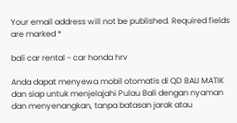Your email address will not be published. Required fields are marked *

bali car rental - car honda hrv

Anda dapat menyewa mobil otomatis di QD BALI MATIK dan siap untuk menjelajahi Pulau Bali dengan nyaman dan menyenangkan, tanpa batasan jarak atau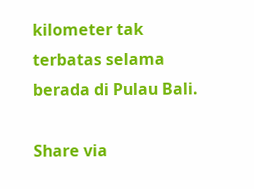kilometer tak terbatas selama berada di Pulau Bali.

Share via